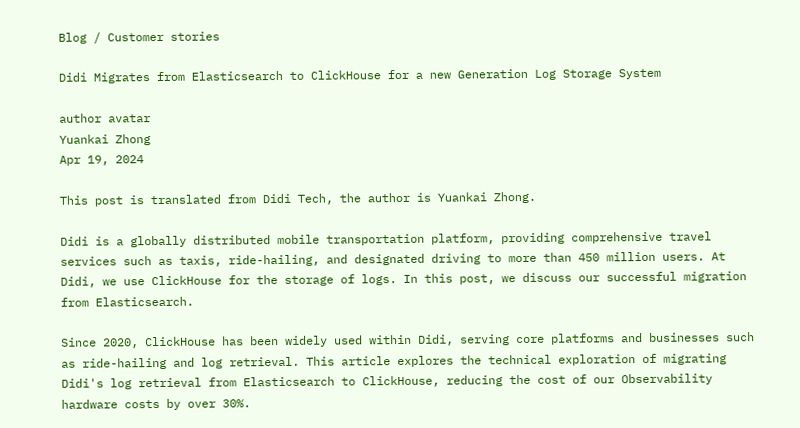Blog / Customer stories

Didi Migrates from Elasticsearch to ClickHouse for a new Generation Log Storage System

author avatar
Yuankai Zhong
Apr 19, 2024

This post is translated from Didi Tech, the author is Yuankai Zhong.

Didi is a globally distributed mobile transportation platform, providing comprehensive travel services such as taxis, ride-hailing, and designated driving to more than 450 million users. At Didi, we use ClickHouse for the storage of logs. In this post, we discuss our successful migration from Elasticsearch.

Since 2020, ClickHouse has been widely used within Didi, serving core platforms and businesses such as ride-hailing and log retrieval. This article explores the technical exploration of migrating Didi's log retrieval from Elasticsearch to ClickHouse, reducing the cost of our Observability hardware costs by over 30%.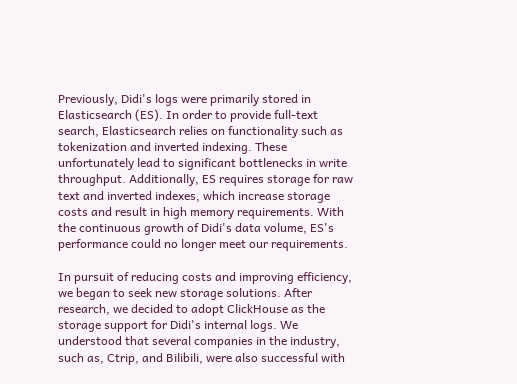Previously, Didi's logs were primarily stored in Elasticsearch (ES). In order to provide full-text search, Elasticsearch relies on functionality such as tokenization and inverted indexing. These unfortunately lead to significant bottlenecks in write throughput. Additionally, ES requires storage for raw text and inverted indexes, which increase storage costs and result in high memory requirements. With the continuous growth of Didi's data volume, ES's performance could no longer meet our requirements.

In pursuit of reducing costs and improving efficiency, we began to seek new storage solutions. After research, we decided to adopt ClickHouse as the storage support for Didi's internal logs. We understood that several companies in the industry, such as, Ctrip, and Bilibili, were also successful with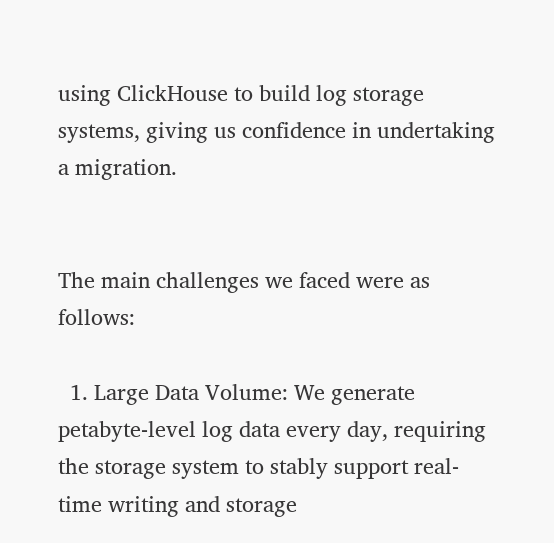using ClickHouse to build log storage systems, giving us confidence in undertaking a migration.


The main challenges we faced were as follows:

  1. Large Data Volume: We generate petabyte-level log data every day, requiring the storage system to stably support real-time writing and storage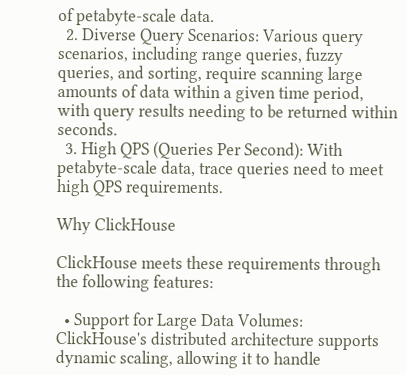of petabyte-scale data.
  2. Diverse Query Scenarios: Various query scenarios, including range queries, fuzzy queries, and sorting, require scanning large amounts of data within a given time period, with query results needing to be returned within seconds.
  3. High QPS (Queries Per Second): With petabyte-scale data, trace queries need to meet high QPS requirements.

Why ClickHouse

ClickHouse meets these requirements through the following features:

  • Support for Large Data Volumes: ClickHouse's distributed architecture supports dynamic scaling, allowing it to handle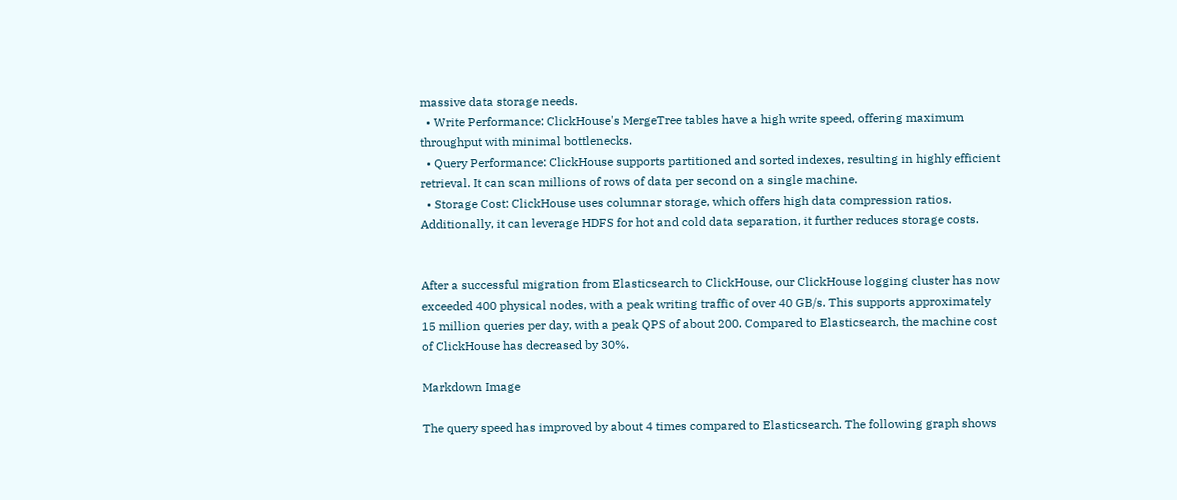massive data storage needs.
  • Write Performance: ClickHouse's MergeTree tables have a high write speed, offering maximum throughput with minimal bottlenecks.
  • Query Performance: ClickHouse supports partitioned and sorted indexes, resulting in highly efficient retrieval. It can scan millions of rows of data per second on a single machine.
  • Storage Cost: ClickHouse uses columnar storage, which offers high data compression ratios. Additionally, it can leverage HDFS for hot and cold data separation, it further reduces storage costs.


After a successful migration from Elasticsearch to ClickHouse, our ClickHouse logging cluster has now exceeded 400 physical nodes, with a peak writing traffic of over 40 GB/s. This supports approximately 15 million queries per day, with a peak QPS of about 200. Compared to Elasticsearch, the machine cost of ClickHouse has decreased by 30%.

Markdown Image

The query speed has improved by about 4 times compared to Elasticsearch. The following graph shows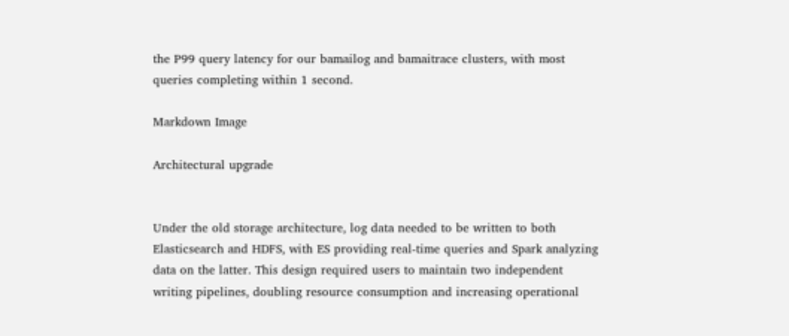the P99 query latency for our bamailog and bamaitrace clusters, with most queries completing within 1 second.

Markdown Image

Architectural upgrade


Under the old storage architecture, log data needed to be written to both Elasticsearch and HDFS, with ES providing real-time queries and Spark analyzing data on the latter. This design required users to maintain two independent writing pipelines, doubling resource consumption and increasing operational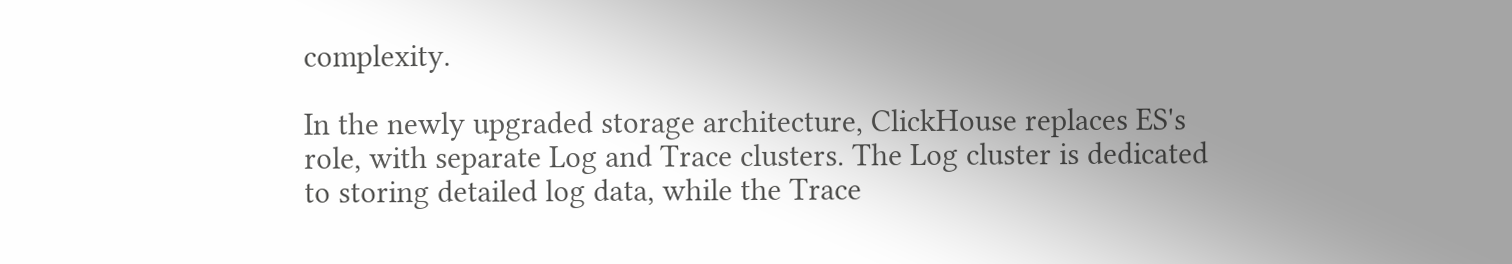complexity.

In the newly upgraded storage architecture, ClickHouse replaces ES's role, with separate Log and Trace clusters. The Log cluster is dedicated to storing detailed log data, while the Trace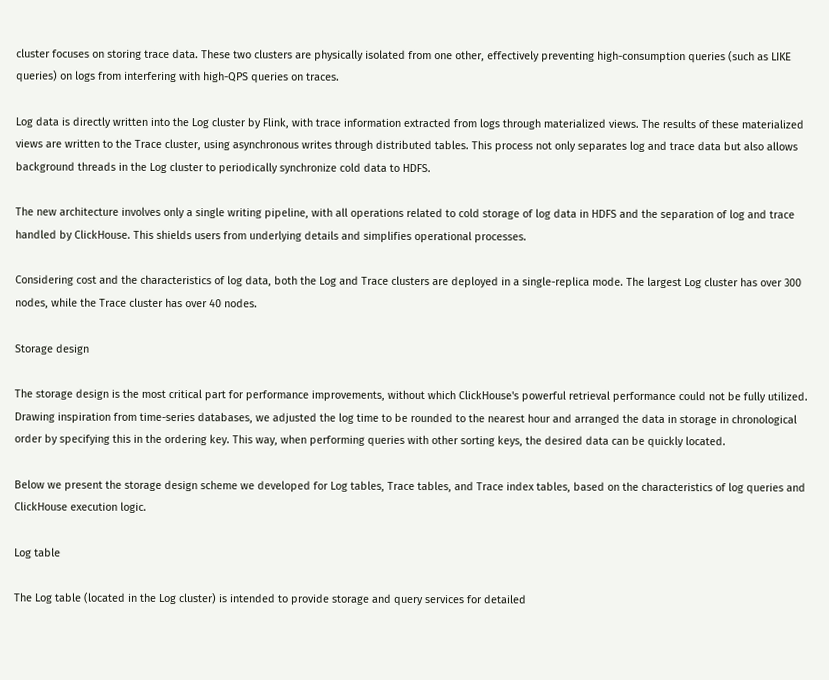cluster focuses on storing trace data. These two clusters are physically isolated from one other, effectively preventing high-consumption queries (such as LIKE queries) on logs from interfering with high-QPS queries on traces.

Log data is directly written into the Log cluster by Flink, with trace information extracted from logs through materialized views. The results of these materialized views are written to the Trace cluster, using asynchronous writes through distributed tables. This process not only separates log and trace data but also allows background threads in the Log cluster to periodically synchronize cold data to HDFS.

The new architecture involves only a single writing pipeline, with all operations related to cold storage of log data in HDFS and the separation of log and trace handled by ClickHouse. This shields users from underlying details and simplifies operational processes.

Considering cost and the characteristics of log data, both the Log and Trace clusters are deployed in a single-replica mode. The largest Log cluster has over 300 nodes, while the Trace cluster has over 40 nodes.

Storage design

The storage design is the most critical part for performance improvements, without which ClickHouse's powerful retrieval performance could not be fully utilized. Drawing inspiration from time-series databases, we adjusted the log time to be rounded to the nearest hour and arranged the data in storage in chronological order by specifying this in the ordering key. This way, when performing queries with other sorting keys, the desired data can be quickly located.

Below we present the storage design scheme we developed for Log tables, Trace tables, and Trace index tables, based on the characteristics of log queries and ClickHouse execution logic.

Log table

The Log table (located in the Log cluster) is intended to provide storage and query services for detailed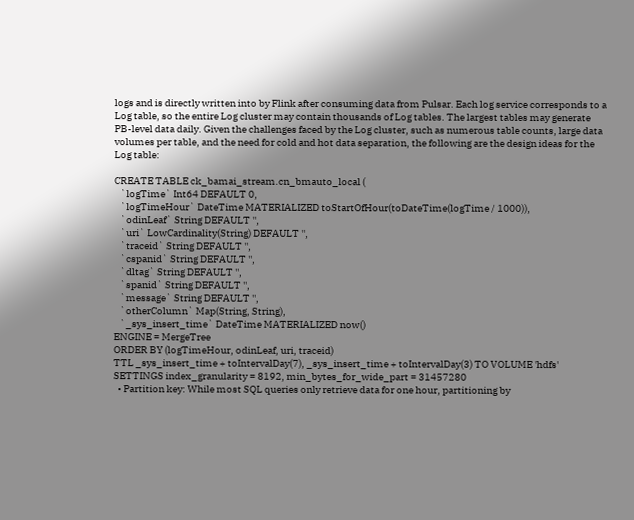logs and is directly written into by Flink after consuming data from Pulsar. Each log service corresponds to a Log table, so the entire Log cluster may contain thousands of Log tables. The largest tables may generate PB-level data daily. Given the challenges faced by the Log cluster, such as numerous table counts, large data volumes per table, and the need for cold and hot data separation, the following are the design ideas for the Log table:

CREATE TABLE ck_bamai_stream.cn_bmauto_local (
   `logTime` Int64 DEFAULT 0,
   `logTimeHour` DateTime MATERIALIZED toStartOfHour(toDateTime(logTime / 1000)),
   `odinLeaf` String DEFAULT '',
   `uri` LowCardinality(String) DEFAULT '',
   `traceid` String DEFAULT '',
   `cspanid` String DEFAULT '',
   `dltag` String DEFAULT '',
   `spanid` String DEFAULT '',
   `message` String DEFAULT '',
   `otherColumn` Map(String, String),
   `_sys_insert_time` DateTime MATERIALIZED now()
ENGINE = MergeTree
ORDER BY (logTimeHour, odinLeaf, uri, traceid)
TTL _sys_insert_time + toIntervalDay(7), _sys_insert_time + toIntervalDay(3) TO VOLUME 'hdfs'
SETTINGS index_granularity = 8192, min_bytes_for_wide_part = 31457280
  • Partition key: While most SQL queries only retrieve data for one hour, partitioning by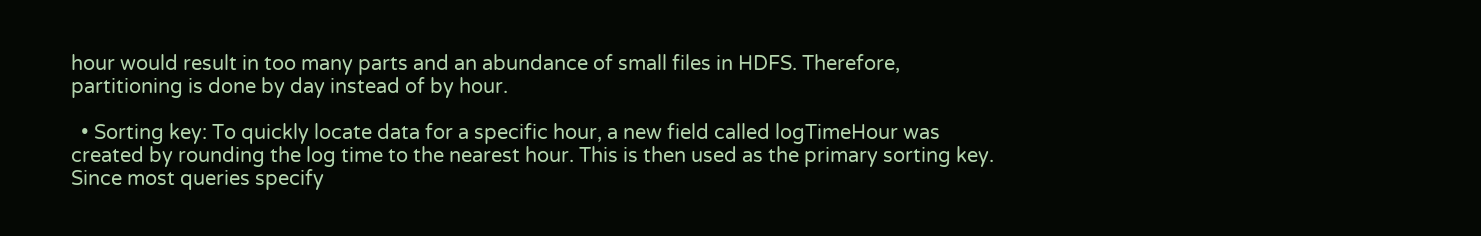hour would result in too many parts and an abundance of small files in HDFS. Therefore, partitioning is done by day instead of by hour.

  • Sorting key: To quickly locate data for a specific hour, a new field called logTimeHour was created by rounding the log time to the nearest hour. This is then used as the primary sorting key. Since most queries specify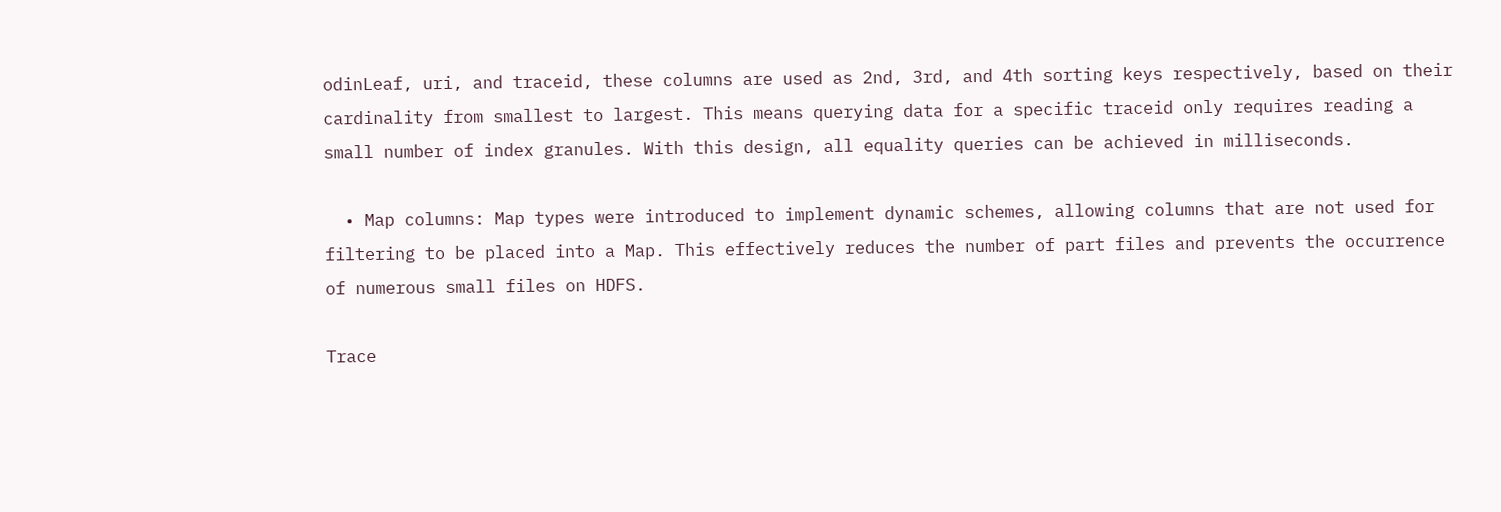odinLeaf, uri, and traceid, these columns are used as 2nd, 3rd, and 4th sorting keys respectively, based on their cardinality from smallest to largest. This means querying data for a specific traceid only requires reading a small number of index granules. With this design, all equality queries can be achieved in milliseconds.

  • Map columns: Map types were introduced to implement dynamic schemes, allowing columns that are not used for filtering to be placed into a Map. This effectively reduces the number of part files and prevents the occurrence of numerous small files on HDFS.

Trace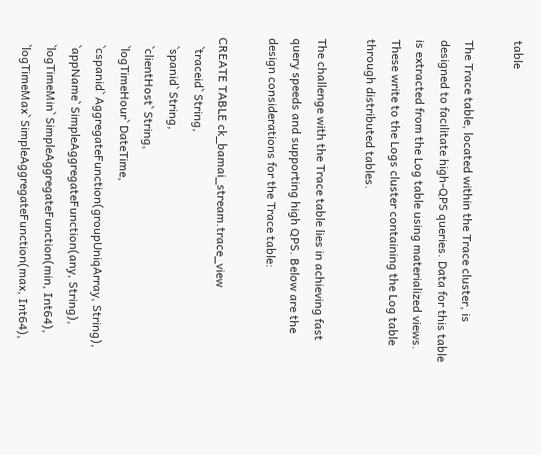table

The Trace table, located within the Trace cluster, is designed to facilitate high-QPS queries. Data for this table is extracted from the Log table using materialized views. These write to the Logs cluster containing the Log table through distributed tables.

The challenge with the Trace table lies in achieving fast query speeds and supporting high QPS. Below are the design considerations for the Trace table:

CREATE TABLE ck_bamai_stream.trace_view
   `traceid` String,
   `spanid` String,
   `clientHost` String,
   `logTimeHour` DateTime,
   `cspanid` AggregateFunction(groupUniqArray, String),
   `appName` SimpleAggregateFunction(any, String),
   `logTimeMin` SimpleAggregateFunction(min, Int64),
   `logTimeMax` SimpleAggregateFunction(max, Int64),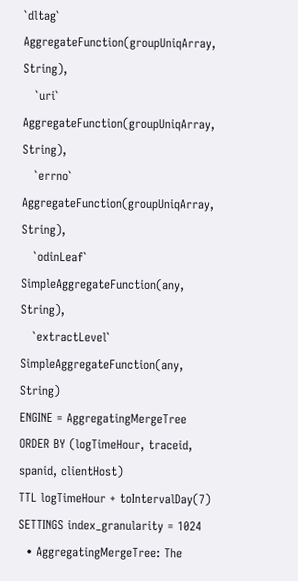`dltag` AggregateFunction(groupUniqArray, String),
   `uri` AggregateFunction(groupUniqArray, String),
   `errno` AggregateFunction(groupUniqArray, String),
   `odinLeaf` SimpleAggregateFunction(any, String),
   `extractLevel` SimpleAggregateFunction(any, String)
ENGINE = AggregatingMergeTree
ORDER BY (logTimeHour, traceid, spanid, clientHost)
TTL logTimeHour + toIntervalDay(7)
SETTINGS index_granularity = 1024
  • AggregatingMergeTree: The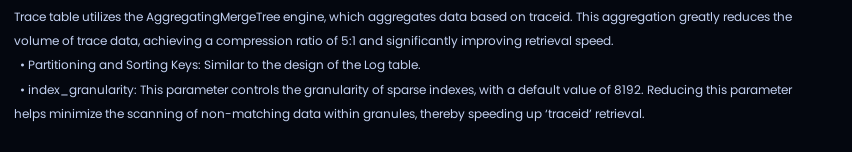Trace table utilizes the AggregatingMergeTree engine, which aggregates data based on traceid. This aggregation greatly reduces the volume of trace data, achieving a compression ratio of 5:1 and significantly improving retrieval speed.
  • Partitioning and Sorting Keys: Similar to the design of the Log table.
  • index_granularity: This parameter controls the granularity of sparse indexes, with a default value of 8192. Reducing this parameter helps minimize the scanning of non-matching data within granules, thereby speeding up ‘traceid’ retrieval.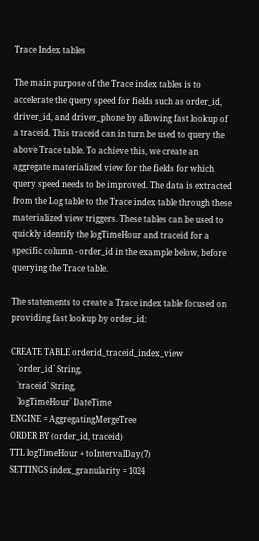Trace Index tables

The main purpose of the Trace index tables is to accelerate the query speed for fields such as order_id, driver_id, and driver_phone by allowing fast lookup of a traceid. This traceid can in turn be used to query the above Trace table. To achieve this, we create an aggregate materialized view for the fields for which query speed needs to be improved. The data is extracted from the Log table to the Trace index table through these materialized view triggers. These tables can be used to quickly identify the logTimeHour and traceid for a specific column - order_id in the example below, before querying the Trace table.

The statements to create a Trace index table focused on providing fast lookup by order_id:

CREATE TABLE orderid_traceid_index_view
   `order_id` String,
   `traceid` String,
   `logTimeHour` DateTime
ENGINE = AggregatingMergeTree
ORDER BY (order_id, traceid)
TTL logTimeHour + toIntervalDay(7)
SETTINGS index_granularity = 1024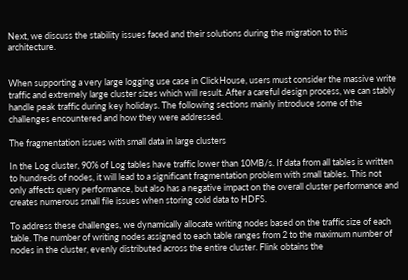Next, we discuss the stability issues faced and their solutions during the migration to this architecture.


When supporting a very large logging use case in ClickHouse, users must consider the massive write traffic and extremely large cluster sizes which will result. After a careful design process, we can stably handle peak traffic during key holidays. The following sections mainly introduce some of the challenges encountered and how they were addressed.

The fragmentation issues with small data in large clusters

In the Log cluster, 90% of Log tables have traffic lower than 10MB/s. If data from all tables is written to hundreds of nodes, it will lead to a significant fragmentation problem with small tables. This not only affects query performance, but also has a negative impact on the overall cluster performance and creates numerous small file issues when storing cold data to HDFS.

To address these challenges, we dynamically allocate writing nodes based on the traffic size of each table. The number of writing nodes assigned to each table ranges from 2 to the maximum number of nodes in the cluster, evenly distributed across the entire cluster. Flink obtains the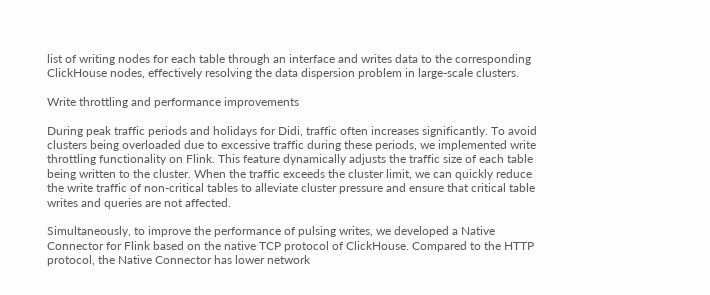list of writing nodes for each table through an interface and writes data to the corresponding ClickHouse nodes, effectively resolving the data dispersion problem in large-scale clusters.

Write throttling and performance improvements

During peak traffic periods and holidays for Didi, traffic often increases significantly. To avoid clusters being overloaded due to excessive traffic during these periods, we implemented write throttling functionality on Flink. This feature dynamically adjusts the traffic size of each table being written to the cluster. When the traffic exceeds the cluster limit, we can quickly reduce the write traffic of non-critical tables to alleviate cluster pressure and ensure that critical table writes and queries are not affected.

Simultaneously, to improve the performance of pulsing writes, we developed a Native Connector for Flink based on the native TCP protocol of ClickHouse. Compared to the HTTP protocol, the Native Connector has lower network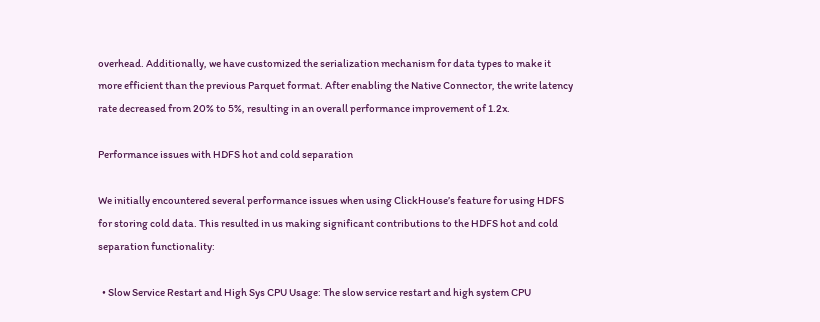overhead. Additionally, we have customized the serialization mechanism for data types to make it more efficient than the previous Parquet format. After enabling the Native Connector, the write latency rate decreased from 20% to 5%, resulting in an overall performance improvement of 1.2x.

Performance issues with HDFS hot and cold separation

We initially encountered several performance issues when using ClickHouse’s feature for using HDFS for storing cold data. This resulted in us making significant contributions to the HDFS hot and cold separation functionality:

  • Slow Service Restart and High Sys CPU Usage: The slow service restart and high system CPU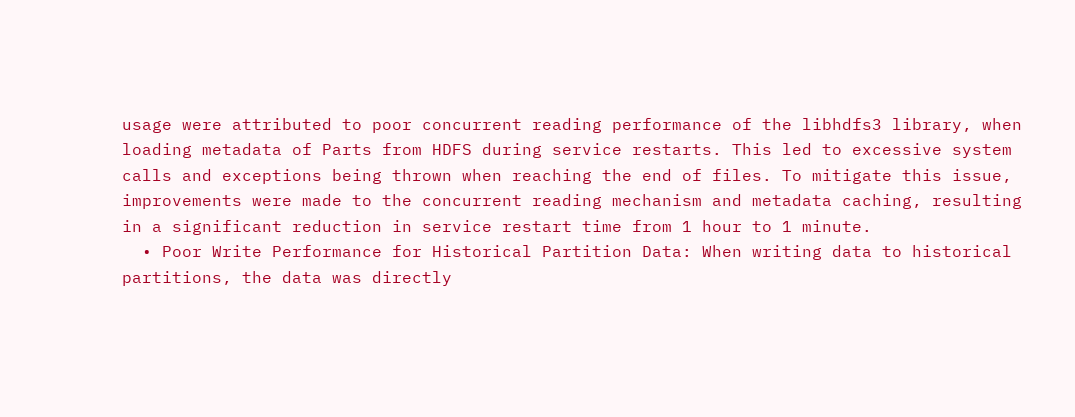usage were attributed to poor concurrent reading performance of the libhdfs3 library, when loading metadata of Parts from HDFS during service restarts. This led to excessive system calls and exceptions being thrown when reaching the end of files. To mitigate this issue, improvements were made to the concurrent reading mechanism and metadata caching, resulting in a significant reduction in service restart time from 1 hour to 1 minute.
  • Poor Write Performance for Historical Partition Data: When writing data to historical partitions, the data was directly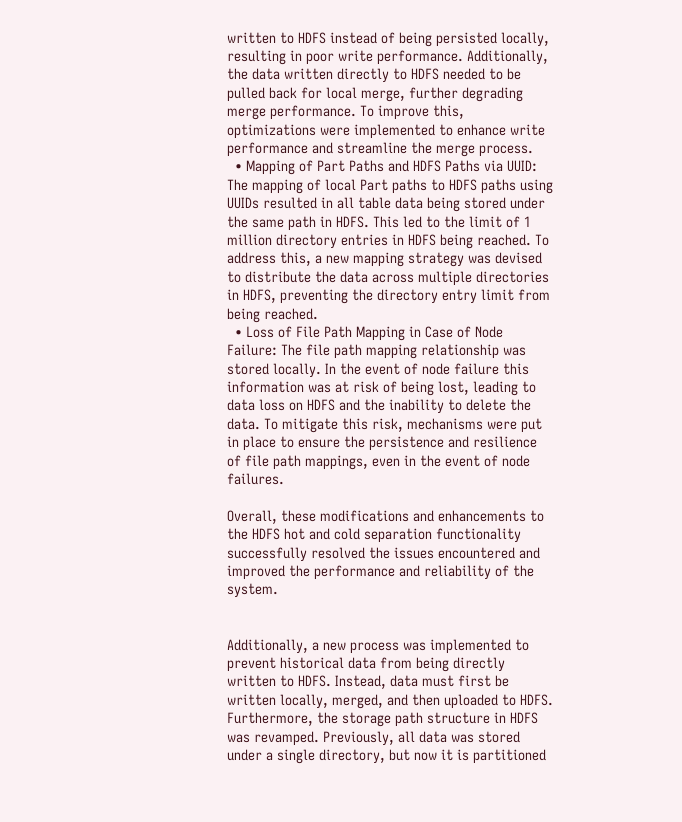written to HDFS instead of being persisted locally, resulting in poor write performance. Additionally, the data written directly to HDFS needed to be pulled back for local merge, further degrading merge performance. To improve this, optimizations were implemented to enhance write performance and streamline the merge process.
  • Mapping of Part Paths and HDFS Paths via UUID: The mapping of local Part paths to HDFS paths using UUIDs resulted in all table data being stored under the same path in HDFS. This led to the limit of 1 million directory entries in HDFS being reached. To address this, a new mapping strategy was devised to distribute the data across multiple directories in HDFS, preventing the directory entry limit from being reached.
  • Loss of File Path Mapping in Case of Node Failure: The file path mapping relationship was stored locally. In the event of node failure this information was at risk of being lost, leading to data loss on HDFS and the inability to delete the data. To mitigate this risk, mechanisms were put in place to ensure the persistence and resilience of file path mappings, even in the event of node failures.

Overall, these modifications and enhancements to the HDFS hot and cold separation functionality successfully resolved the issues encountered and improved the performance and reliability of the system.


Additionally, a new process was implemented to prevent historical data from being directly written to HDFS. Instead, data must first be written locally, merged, and then uploaded to HDFS. Furthermore, the storage path structure in HDFS was revamped. Previously, all data was stored under a single directory, but now it is partitioned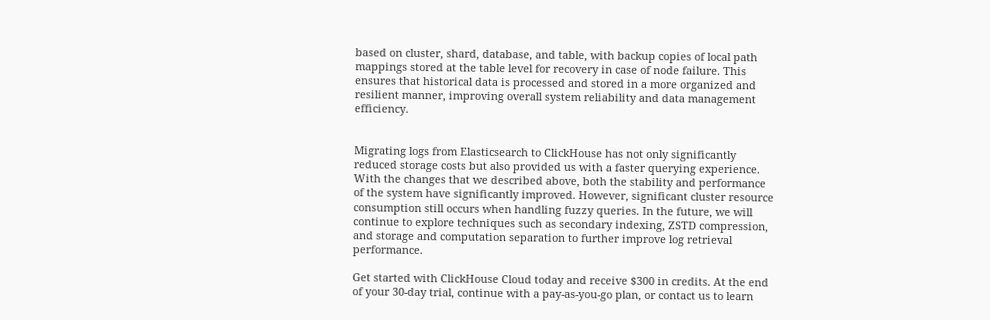based on cluster, shard, database, and table, with backup copies of local path mappings stored at the table level for recovery in case of node failure. This ensures that historical data is processed and stored in a more organized and resilient manner, improving overall system reliability and data management efficiency.


Migrating logs from Elasticsearch to ClickHouse has not only significantly reduced storage costs but also provided us with a faster querying experience. With the changes that we described above, both the stability and performance of the system have significantly improved. However, significant cluster resource consumption still occurs when handling fuzzy queries. In the future, we will continue to explore techniques such as secondary indexing, ZSTD compression, and storage and computation separation to further improve log retrieval performance.

Get started with ClickHouse Cloud today and receive $300 in credits. At the end of your 30-day trial, continue with a pay-as-you-go plan, or contact us to learn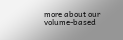more about our volume-based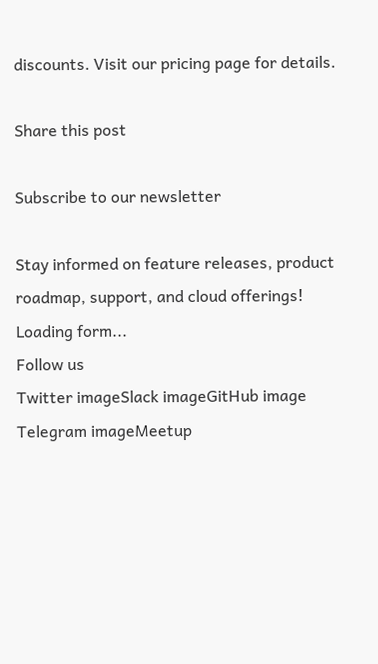discounts. Visit our pricing page for details.

Share this post

Subscribe to our newsletter

Stay informed on feature releases, product roadmap, support, and cloud offerings!
Loading form...
Follow us
Twitter imageSlack imageGitHub image
Telegram imageMeetup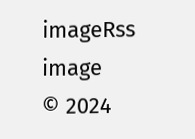imageRss image
© 2024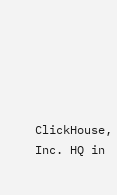ClickHouse, Inc. HQ in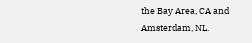the Bay Area, CA and Amsterdam, NL.